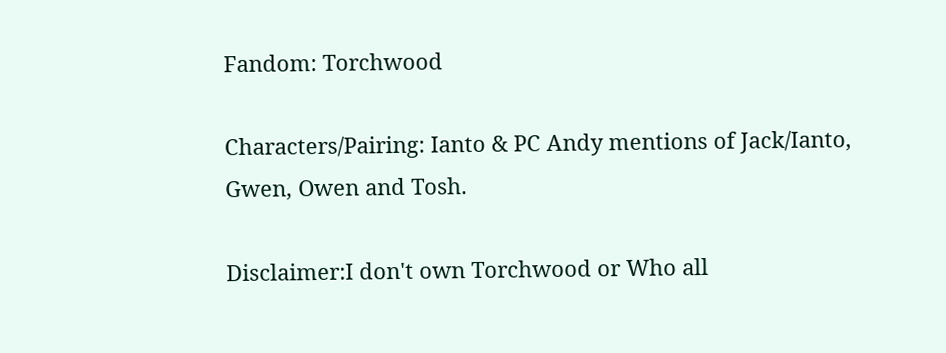Fandom: Torchwood

Characters/Pairing: Ianto & PC Andy mentions of Jack/Ianto, Gwen, Owen and Tosh.

Disclaimer:I don't own Torchwood or Who all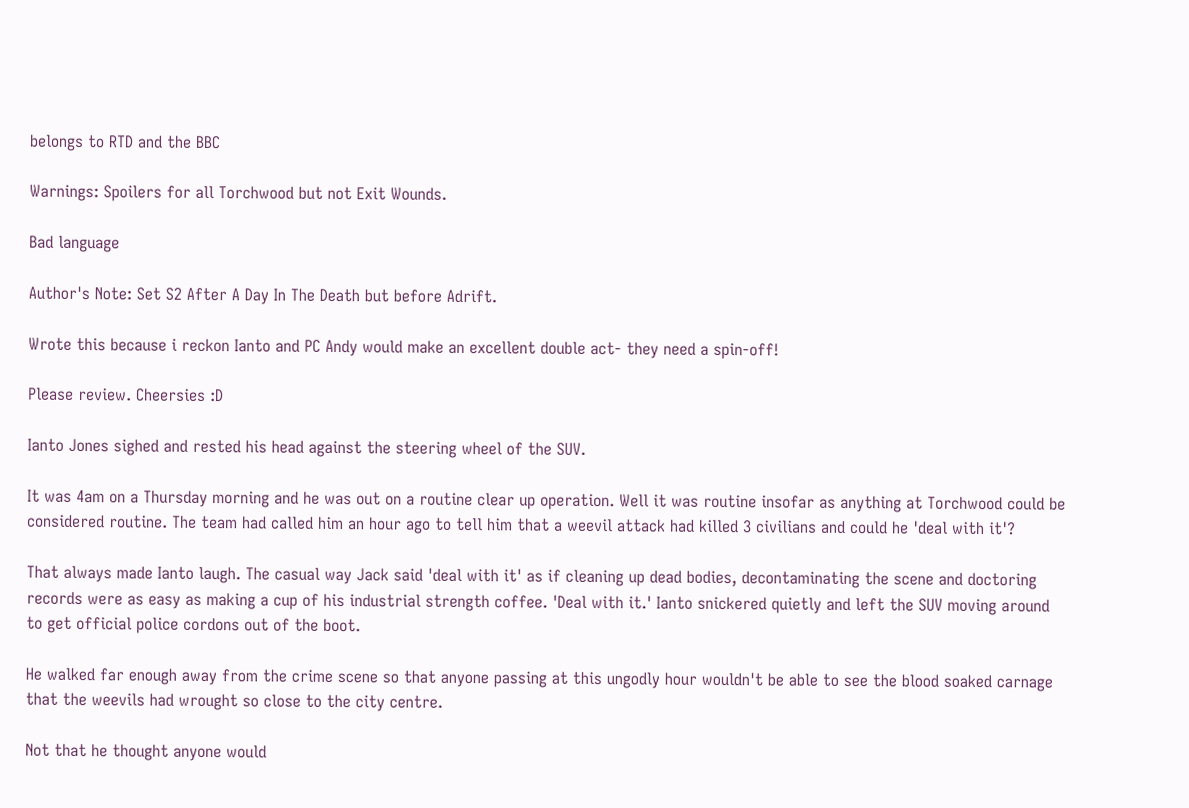belongs to RTD and the BBC

Warnings: Spoilers for all Torchwood but not Exit Wounds.

Bad language

Author's Note: Set S2 After A Day In The Death but before Adrift.

Wrote this because i reckon Ianto and PC Andy would make an excellent double act- they need a spin-off!

Please review. Cheersies :D

Ianto Jones sighed and rested his head against the steering wheel of the SUV.

It was 4am on a Thursday morning and he was out on a routine clear up operation. Well it was routine insofar as anything at Torchwood could be considered routine. The team had called him an hour ago to tell him that a weevil attack had killed 3 civilians and could he 'deal with it'?

That always made Ianto laugh. The casual way Jack said 'deal with it' as if cleaning up dead bodies, decontaminating the scene and doctoring records were as easy as making a cup of his industrial strength coffee. 'Deal with it.' Ianto snickered quietly and left the SUV moving around to get official police cordons out of the boot.

He walked far enough away from the crime scene so that anyone passing at this ungodly hour wouldn't be able to see the blood soaked carnage that the weevils had wrought so close to the city centre.

Not that he thought anyone would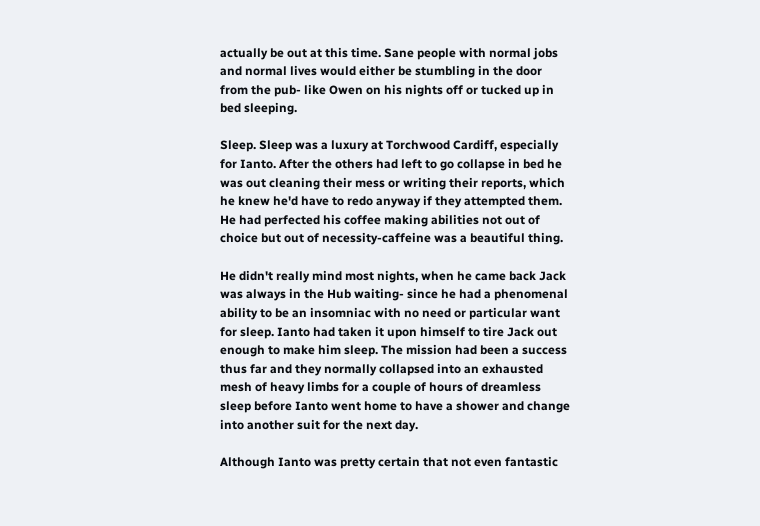actually be out at this time. Sane people with normal jobs and normal lives would either be stumbling in the door from the pub- like Owen on his nights off or tucked up in bed sleeping.

Sleep. Sleep was a luxury at Torchwood Cardiff, especially for Ianto. After the others had left to go collapse in bed he was out cleaning their mess or writing their reports, which he knew he'd have to redo anyway if they attempted them. He had perfected his coffee making abilities not out of choice but out of necessity-caffeine was a beautiful thing.

He didn't really mind most nights, when he came back Jack was always in the Hub waiting- since he had a phenomenal ability to be an insomniac with no need or particular want for sleep. Ianto had taken it upon himself to tire Jack out enough to make him sleep. The mission had been a success thus far and they normally collapsed into an exhausted mesh of heavy limbs for a couple of hours of dreamless sleep before Ianto went home to have a shower and change into another suit for the next day.

Although Ianto was pretty certain that not even fantastic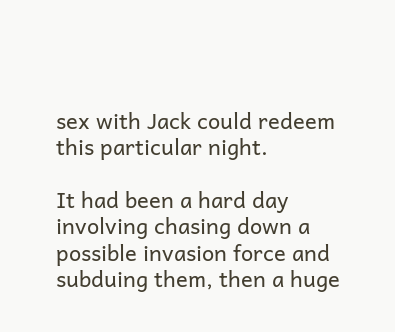sex with Jack could redeem this particular night.

It had been a hard day involving chasing down a possible invasion force and subduing them, then a huge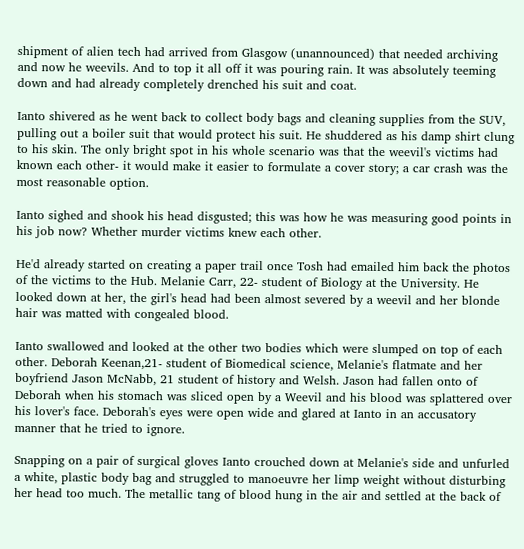shipment of alien tech had arrived from Glasgow (unannounced) that needed archiving and now he weevils. And to top it all off it was pouring rain. It was absolutely teeming down and had already completely drenched his suit and coat.

Ianto shivered as he went back to collect body bags and cleaning supplies from the SUV, pulling out a boiler suit that would protect his suit. He shuddered as his damp shirt clung to his skin. The only bright spot in his whole scenario was that the weevil's victims had known each other- it would make it easier to formulate a cover story; a car crash was the most reasonable option.

Ianto sighed and shook his head disgusted; this was how he was measuring good points in his job now? Whether murder victims knew each other.

He'd already started on creating a paper trail once Tosh had emailed him back the photos of the victims to the Hub. Melanie Carr, 22- student of Biology at the University. He looked down at her, the girl's head had been almost severed by a weevil and her blonde hair was matted with congealed blood.

Ianto swallowed and looked at the other two bodies which were slumped on top of each other. Deborah Keenan,21- student of Biomedical science, Melanie's flatmate and her boyfriend Jason McNabb, 21 student of history and Welsh. Jason had fallen onto of Deborah when his stomach was sliced open by a Weevil and his blood was splattered over his lover's face. Deborah's eyes were open wide and glared at Ianto in an accusatory manner that he tried to ignore.

Snapping on a pair of surgical gloves Ianto crouched down at Melanie's side and unfurled a white, plastic body bag and struggled to manoeuvre her limp weight without disturbing her head too much. The metallic tang of blood hung in the air and settled at the back of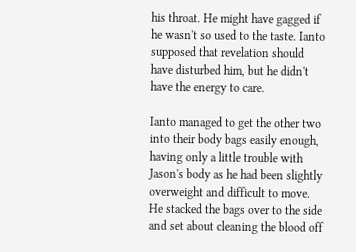his throat. He might have gagged if he wasn't so used to the taste. Ianto supposed that revelation should have disturbed him, but he didn't have the energy to care.

Ianto managed to get the other two into their body bags easily enough, having only a little trouble with Jason's body as he had been slightly overweight and difficult to move. He stacked the bags over to the side and set about cleaning the blood off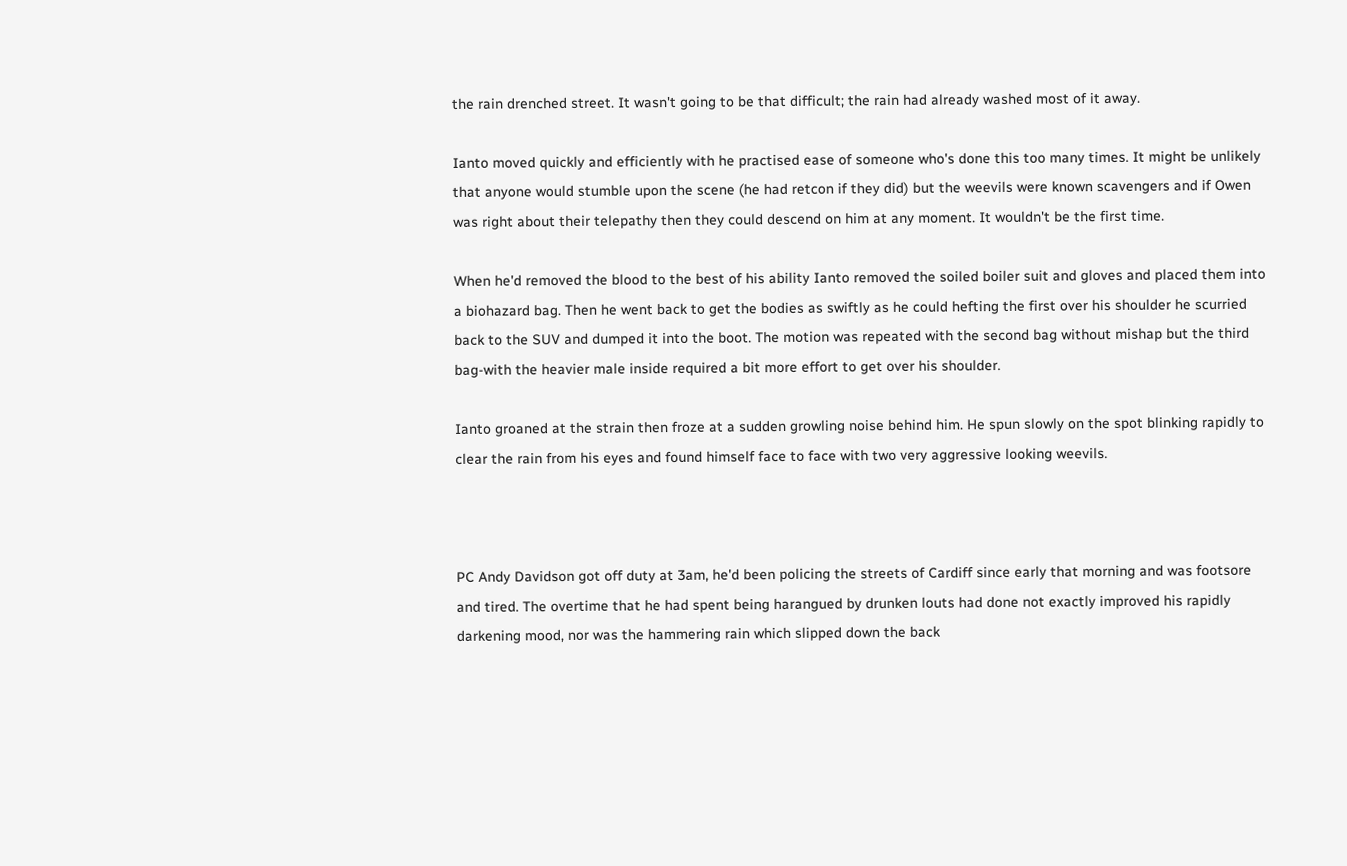the rain drenched street. It wasn't going to be that difficult; the rain had already washed most of it away.

Ianto moved quickly and efficiently with he practised ease of someone who's done this too many times. It might be unlikely that anyone would stumble upon the scene (he had retcon if they did) but the weevils were known scavengers and if Owen was right about their telepathy then they could descend on him at any moment. It wouldn't be the first time.

When he'd removed the blood to the best of his ability Ianto removed the soiled boiler suit and gloves and placed them into a biohazard bag. Then he went back to get the bodies as swiftly as he could hefting the first over his shoulder he scurried back to the SUV and dumped it into the boot. The motion was repeated with the second bag without mishap but the third bag-with the heavier male inside required a bit more effort to get over his shoulder.

Ianto groaned at the strain then froze at a sudden growling noise behind him. He spun slowly on the spot blinking rapidly to clear the rain from his eyes and found himself face to face with two very aggressive looking weevils.



PC Andy Davidson got off duty at 3am, he'd been policing the streets of Cardiff since early that morning and was footsore and tired. The overtime that he had spent being harangued by drunken louts had done not exactly improved his rapidly darkening mood, nor was the hammering rain which slipped down the back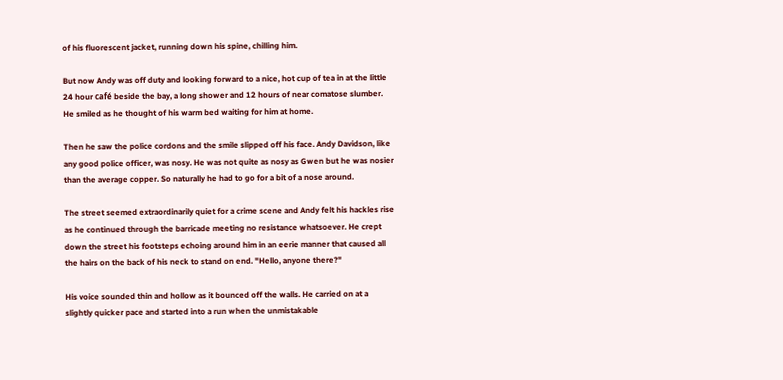of his fluorescent jacket, running down his spine, chilling him.

But now Andy was off duty and looking forward to a nice, hot cup of tea in at the little 24 hour café beside the bay, a long shower and 12 hours of near comatose slumber. He smiled as he thought of his warm bed waiting for him at home.

Then he saw the police cordons and the smile slipped off his face. Andy Davidson, like any good police officer, was nosy. He was not quite as nosy as Gwen but he was nosier than the average copper. So naturally he had to go for a bit of a nose around.

The street seemed extraordinarily quiet for a crime scene and Andy felt his hackles rise as he continued through the barricade meeting no resistance whatsoever. He crept down the street his footsteps echoing around him in an eerie manner that caused all the hairs on the back of his neck to stand on end. "Hello, anyone there?"

His voice sounded thin and hollow as it bounced off the walls. He carried on at a slightly quicker pace and started into a run when the unmistakable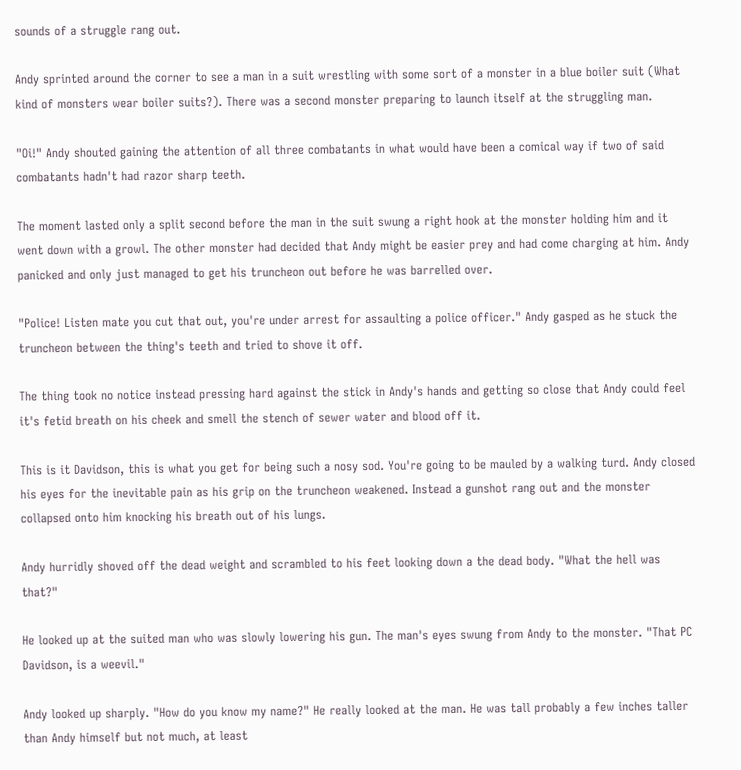sounds of a struggle rang out.

Andy sprinted around the corner to see a man in a suit wrestling with some sort of a monster in a blue boiler suit (What kind of monsters wear boiler suits?). There was a second monster preparing to launch itself at the struggling man.

"Oi!" Andy shouted gaining the attention of all three combatants in what would have been a comical way if two of said combatants hadn't had razor sharp teeth.

The moment lasted only a split second before the man in the suit swung a right hook at the monster holding him and it went down with a growl. The other monster had decided that Andy might be easier prey and had come charging at him. Andy panicked and only just managed to get his truncheon out before he was barrelled over.

"Police! Listen mate you cut that out, you're under arrest for assaulting a police officer." Andy gasped as he stuck the truncheon between the thing's teeth and tried to shove it off.

The thing took no notice instead pressing hard against the stick in Andy's hands and getting so close that Andy could feel it's fetid breath on his cheek and smell the stench of sewer water and blood off it.

This is it Davidson, this is what you get for being such a nosy sod. You're going to be mauled by a walking turd. Andy closed his eyes for the inevitable pain as his grip on the truncheon weakened. Instead a gunshot rang out and the monster collapsed onto him knocking his breath out of his lungs.

Andy hurridly shoved off the dead weight and scrambled to his feet looking down a the dead body. "What the hell was that?"

He looked up at the suited man who was slowly lowering his gun. The man's eyes swung from Andy to the monster. "That PC Davidson, is a weevil."

Andy looked up sharply. "How do you know my name?" He really looked at the man. He was tall probably a few inches taller than Andy himself but not much, at least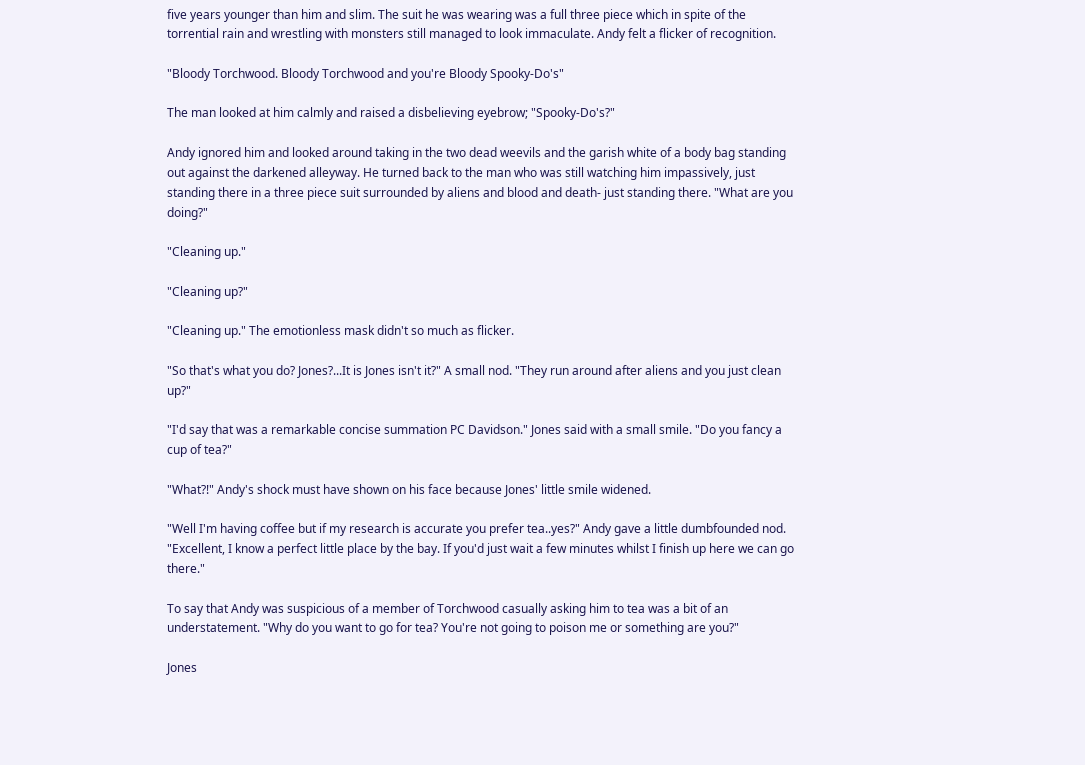five years younger than him and slim. The suit he was wearing was a full three piece which in spite of the torrential rain and wrestling with monsters still managed to look immaculate. Andy felt a flicker of recognition.

"Bloody Torchwood. Bloody Torchwood and you're Bloody Spooky-Do's"

The man looked at him calmly and raised a disbelieving eyebrow; "Spooky-Do's?"

Andy ignored him and looked around taking in the two dead weevils and the garish white of a body bag standing out against the darkened alleyway. He turned back to the man who was still watching him impassively, just standing there in a three piece suit surrounded by aliens and blood and death- just standing there. "What are you doing?"

"Cleaning up."

"Cleaning up?"

"Cleaning up." The emotionless mask didn't so much as flicker.

"So that's what you do? Jones?...It is Jones isn't it?" A small nod. "They run around after aliens and you just clean up?"

"I'd say that was a remarkable concise summation PC Davidson." Jones said with a small smile. "Do you fancy a cup of tea?"

"What?!" Andy's shock must have shown on his face because Jones' little smile widened.

"Well I'm having coffee but if my research is accurate you prefer tea..yes?" Andy gave a little dumbfounded nod. "Excellent, I know a perfect little place by the bay. If you'd just wait a few minutes whilst I finish up here we can go there."

To say that Andy was suspicious of a member of Torchwood casually asking him to tea was a bit of an understatement. "Why do you want to go for tea? You're not going to poison me or something are you?"

Jones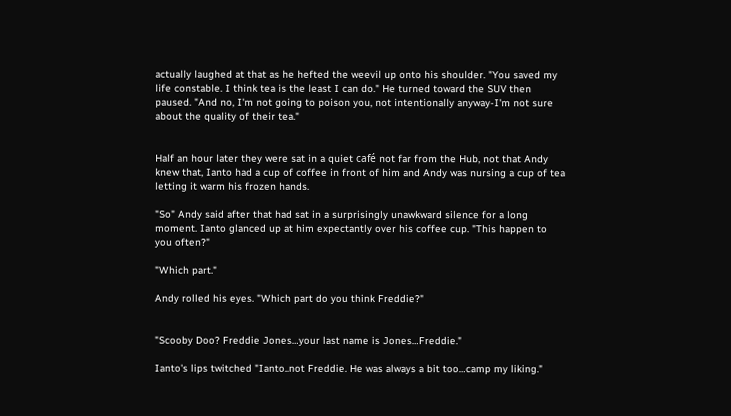actually laughed at that as he hefted the weevil up onto his shoulder. "You saved my life constable. I think tea is the least I can do." He turned toward the SUV then paused. "And no, I'm not going to poison you, not intentionally anyway-I'm not sure about the quality of their tea."


Half an hour later they were sat in a quiet café not far from the Hub, not that Andy knew that, Ianto had a cup of coffee in front of him and Andy was nursing a cup of tea letting it warm his frozen hands.

"So" Andy said after that had sat in a surprisingly unawkward silence for a long moment. Ianto glanced up at him expectantly over his coffee cup. "This happen to you often?"

"Which part."

Andy rolled his eyes. "Which part do you think Freddie?"


"Scooby Doo? Freddie Jones…your last name is Jones…Freddie."

Ianto's lips twitched "Ianto..not Freddie. He was always a bit too…camp my liking."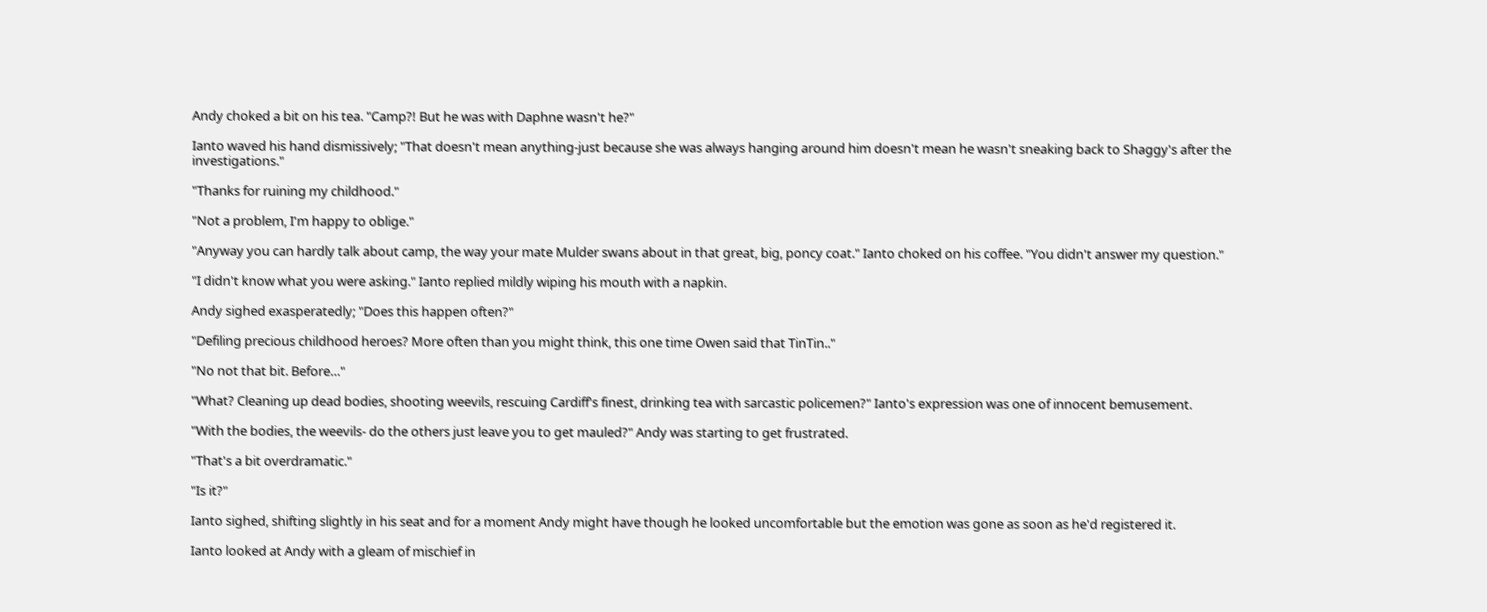Andy choked a bit on his tea. "Camp?! But he was with Daphne wasn't he?"

Ianto waved his hand dismissively; "That doesn't mean anything-just because she was always hanging around him doesn't mean he wasn't sneaking back to Shaggy's after the investigations."

"Thanks for ruining my childhood."

"Not a problem, I'm happy to oblige."

"Anyway you can hardly talk about camp, the way your mate Mulder swans about in that great, big, poncy coat." Ianto choked on his coffee. "You didn't answer my question."

"I didn't know what you were asking." Ianto replied mildly wiping his mouth with a napkin.

Andy sighed exasperatedly; "Does this happen often?"

"Defiling precious childhood heroes? More often than you might think, this one time Owen said that TinTin.."

"No not that bit. Before…"

"What? Cleaning up dead bodies, shooting weevils, rescuing Cardiff's finest, drinking tea with sarcastic policemen?" Ianto's expression was one of innocent bemusement.

"With the bodies, the weevils- do the others just leave you to get mauled?" Andy was starting to get frustrated.

"That's a bit overdramatic."

"Is it?"

Ianto sighed, shifting slightly in his seat and for a moment Andy might have though he looked uncomfortable but the emotion was gone as soon as he'd registered it.

Ianto looked at Andy with a gleam of mischief in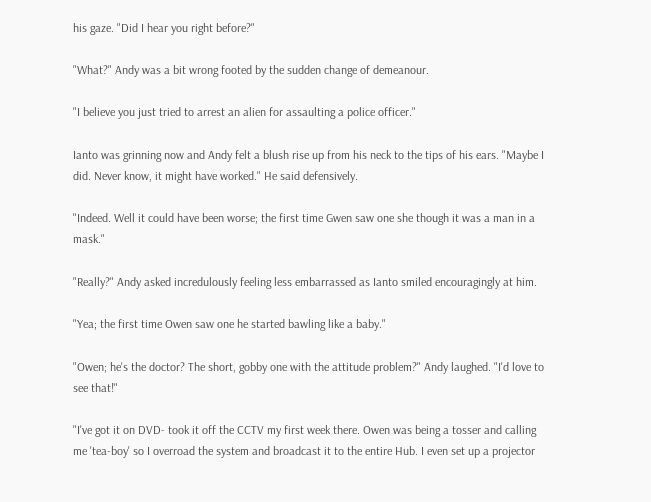his gaze. "Did I hear you right before?"

"What?" Andy was a bit wrong footed by the sudden change of demeanour.

"I believe you just tried to arrest an alien for assaulting a police officer."

Ianto was grinning now and Andy felt a blush rise up from his neck to the tips of his ears. "Maybe I did. Never know, it might have worked." He said defensively.

"Indeed. Well it could have been worse; the first time Gwen saw one she though it was a man in a mask."

"Really?" Andy asked incredulously feeling less embarrassed as Ianto smiled encouragingly at him.

"Yea; the first time Owen saw one he started bawling like a baby."

"Owen; he's the doctor? The short, gobby one with the attitude problem?" Andy laughed. "I'd love to see that!"

"I've got it on DVD- took it off the CCTV my first week there. Owen was being a tosser and calling me 'tea-boy' so I overroad the system and broadcast it to the entire Hub. I even set up a projector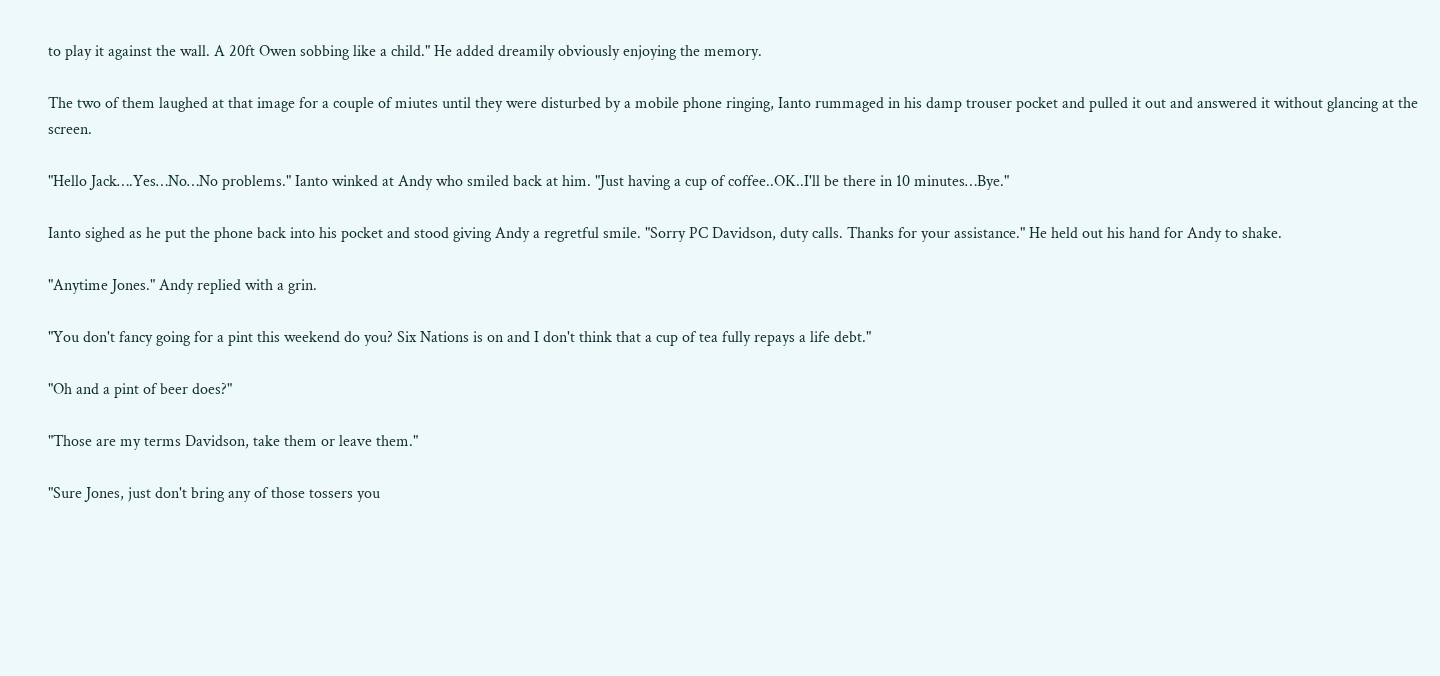to play it against the wall. A 20ft Owen sobbing like a child." He added dreamily obviously enjoying the memory.

The two of them laughed at that image for a couple of miutes until they were disturbed by a mobile phone ringing, Ianto rummaged in his damp trouser pocket and pulled it out and answered it without glancing at the screen.

"Hello Jack….Yes…No…No problems." Ianto winked at Andy who smiled back at him. "Just having a cup of coffee..OK..I'll be there in 10 minutes…Bye."

Ianto sighed as he put the phone back into his pocket and stood giving Andy a regretful smile. "Sorry PC Davidson, duty calls. Thanks for your assistance." He held out his hand for Andy to shake.

"Anytime Jones." Andy replied with a grin.

"You don't fancy going for a pint this weekend do you? Six Nations is on and I don't think that a cup of tea fully repays a life debt."

"Oh and a pint of beer does?"

"Those are my terms Davidson, take them or leave them."

"Sure Jones, just don't bring any of those tossers you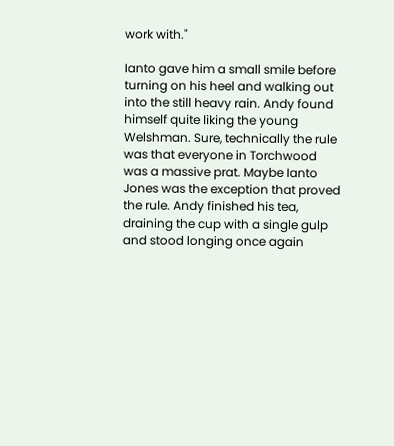work with."

Ianto gave him a small smile before turning on his heel and walking out into the still heavy rain. Andy found himself quite liking the young Welshman. Sure, technically the rule was that everyone in Torchwood was a massive prat. Maybe Ianto Jones was the exception that proved the rule. Andy finished his tea, draining the cup with a single gulp and stood longing once again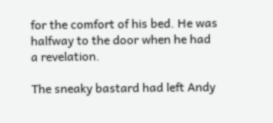for the comfort of his bed. He was halfway to the door when he had a revelation.

The sneaky bastard had left Andy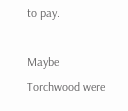to pay.

Maybe Torchwood were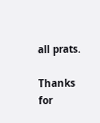all prats.

Thanks for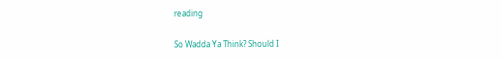reading

So Wadda Ya Think? Should I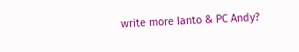write more Ianto & PC Andy?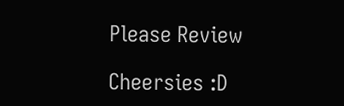Please Review

Cheersies :D